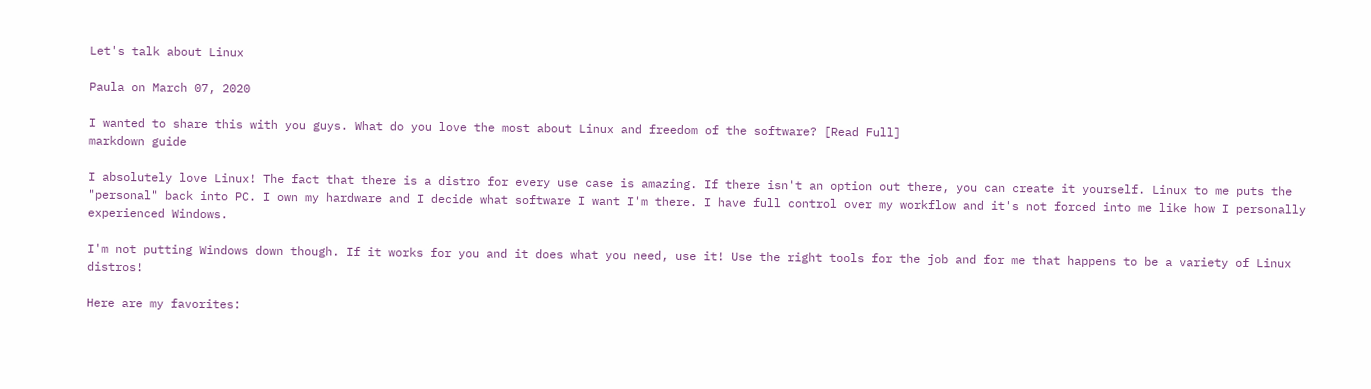Let's talk about Linux

Paula on March 07, 2020

I wanted to share this with you guys. What do you love the most about Linux and freedom of the software? [Read Full]
markdown guide

I absolutely love Linux! The fact that there is a distro for every use case is amazing. If there isn't an option out there, you can create it yourself. Linux to me puts the "personal" back into PC. I own my hardware and I decide what software I want I'm there. I have full control over my workflow and it's not forced into me like how I personally experienced Windows.

I'm not putting Windows down though. If it works for you and it does what you need, use it! Use the right tools for the job and for me that happens to be a variety of Linux distros!

Here are my favorites: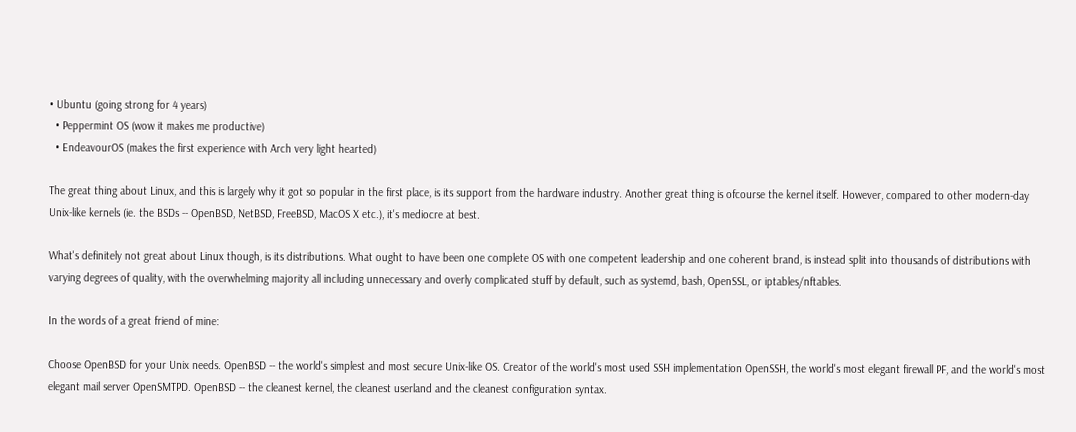• Ubuntu (going strong for 4 years)
  • Peppermint OS (wow it makes me productive)
  • EndeavourOS (makes the first experience with Arch very light hearted)

The great thing about Linux, and this is largely why it got so popular in the first place, is its support from the hardware industry. Another great thing is ofcourse the kernel itself. However, compared to other modern-day Unix-like kernels (ie. the BSDs -- OpenBSD, NetBSD, FreeBSD, MacOS X etc.), it's mediocre at best.

What's definitely not great about Linux though, is its distributions. What ought to have been one complete OS with one competent leadership and one coherent brand, is instead split into thousands of distributions with varying degrees of quality, with the overwhelming majority all including unnecessary and overly complicated stuff by default, such as systemd, bash, OpenSSL, or iptables/nftables.

In the words of a great friend of mine:

Choose OpenBSD for your Unix needs. OpenBSD -- the world's simplest and most secure Unix-like OS. Creator of the world's most used SSH implementation OpenSSH, the world's most elegant firewall PF, and the world's most elegant mail server OpenSMTPD. OpenBSD -- the cleanest kernel, the cleanest userland and the cleanest configuration syntax.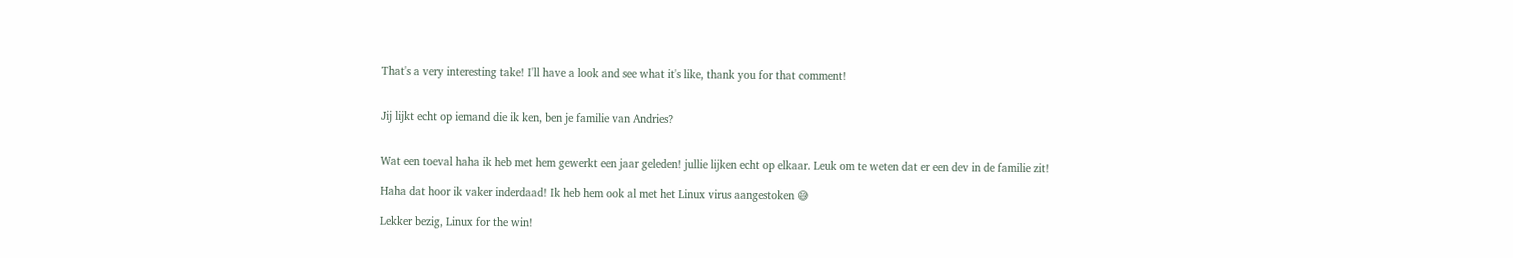That's a very interesting take! I'll have a look and see what it's like, thank you for that comment!


Jij lijkt echt op iemand die ik ken, ben je familie van Andries?


Wat een toeval haha ik heb met hem gewerkt een jaar geleden! jullie lijken echt op elkaar. Leuk om te weten dat er een dev in de familie zit!

Haha dat hoor ik vaker inderdaad! Ik heb hem ook al met het Linux virus aangestoken 😅

Lekker bezig, Linux for the win!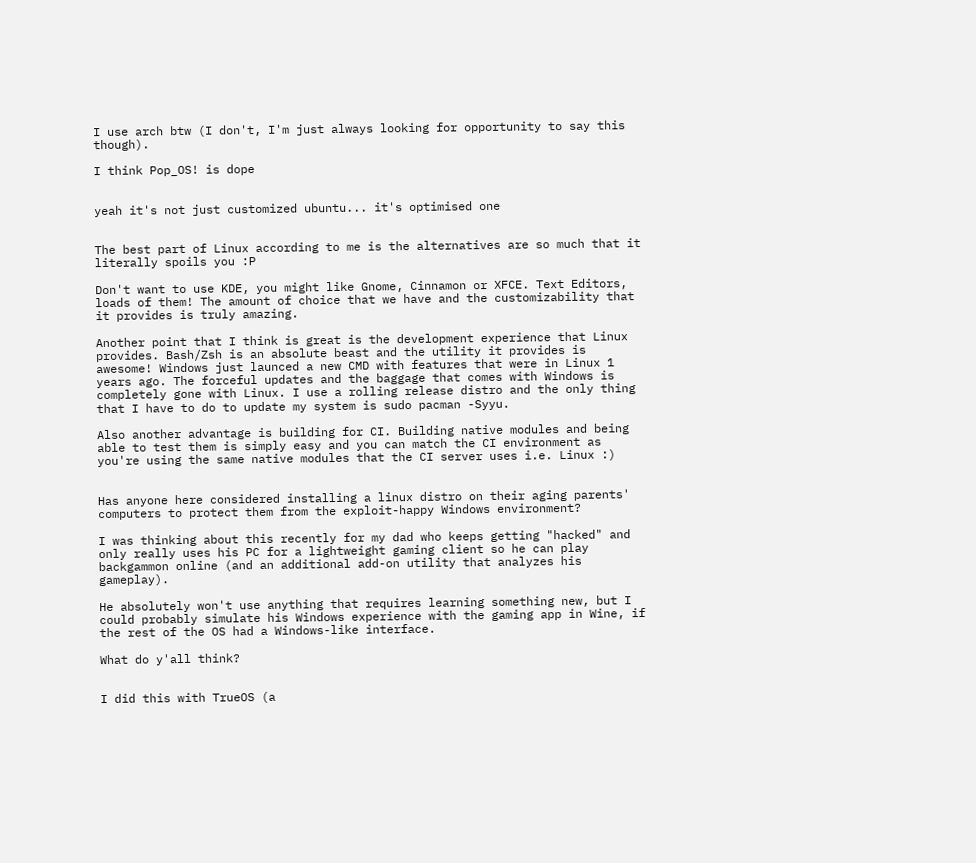I use arch btw (I don't, I'm just always looking for opportunity to say this though).

I think Pop_OS! is dope


yeah it's not just customized ubuntu... it's optimised one


The best part of Linux according to me is the alternatives are so much that it literally spoils you :P

Don't want to use KDE, you might like Gnome, Cinnamon or XFCE. Text Editors, loads of them! The amount of choice that we have and the customizability that it provides is truly amazing.

Another point that I think is great is the development experience that Linux provides. Bash/Zsh is an absolute beast and the utility it provides is awesome! Windows just launced a new CMD with features that were in Linux 1 years ago. The forceful updates and the baggage that comes with Windows is completely gone with Linux. I use a rolling release distro and the only thing that I have to do to update my system is sudo pacman -Syyu.

Also another advantage is building for CI. Building native modules and being able to test them is simply easy and you can match the CI environment as you're using the same native modules that the CI server uses i.e. Linux :)


Has anyone here considered installing a linux distro on their aging parents' computers to protect them from the exploit-happy Windows environment?

I was thinking about this recently for my dad who keeps getting "hacked" and only really uses his PC for a lightweight gaming client so he can play backgammon online (and an additional add-on utility that analyzes his gameplay).

He absolutely won't use anything that requires learning something new, but I could probably simulate his Windows experience with the gaming app in Wine, if the rest of the OS had a Windows-like interface.

What do y'all think?


I did this with TrueOS (a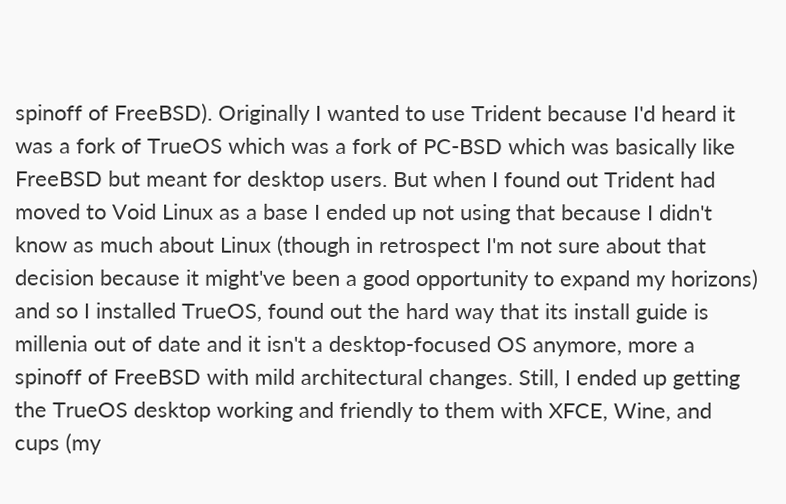spinoff of FreeBSD). Originally I wanted to use Trident because I'd heard it was a fork of TrueOS which was a fork of PC-BSD which was basically like FreeBSD but meant for desktop users. But when I found out Trident had moved to Void Linux as a base I ended up not using that because I didn't know as much about Linux (though in retrospect I'm not sure about that decision because it might've been a good opportunity to expand my horizons) and so I installed TrueOS, found out the hard way that its install guide is millenia out of date and it isn't a desktop-focused OS anymore, more a spinoff of FreeBSD with mild architectural changes. Still, I ended up getting the TrueOS desktop working and friendly to them with XFCE, Wine, and cups (my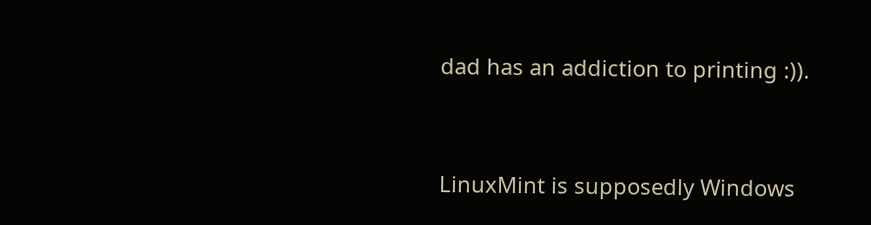dad has an addiction to printing :)).


LinuxMint is supposedly Windows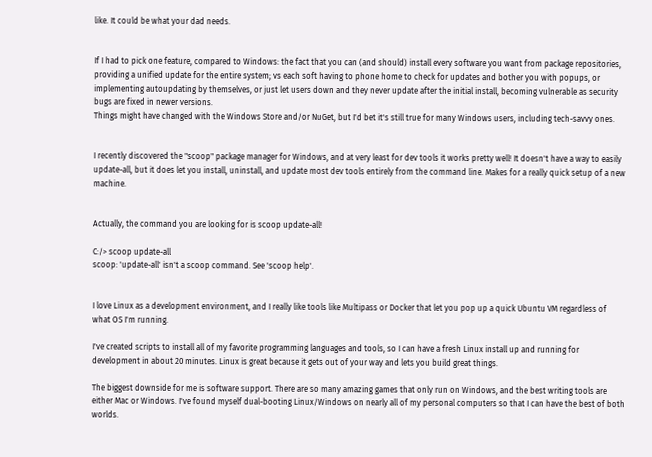like. It could be what your dad needs.


If I had to pick one feature, compared to Windows: the fact that you can (and should) install every software you want from package repositories, providing a unified update for the entire system; vs each soft having to phone home to check for updates and bother you with popups, or implementing autoupdating by themselves, or just let users down and they never update after the initial install, becoming vulnerable as security bugs are fixed in newer versions.
Things might have changed with the Windows Store and/or NuGet, but I'd bet it's still true for many Windows users, including tech-savvy ones.


I recently discovered the "scoop" package manager for Windows, and at very least for dev tools it works pretty well! It doesn't have a way to easily update-all, but it does let you install, uninstall, and update most dev tools entirely from the command line. Makes for a really quick setup of a new machine.


Actually, the command you are looking for is scoop update-all!

C:/> scoop update-all
scoop: 'update-all' isn't a scoop command. See 'scoop help'.


I love Linux as a development environment, and I really like tools like Multipass or Docker that let you pop up a quick Ubuntu VM regardless of what OS I'm running.

I've created scripts to install all of my favorite programming languages and tools, so I can have a fresh Linux install up and running for development in about 20 minutes. Linux is great because it gets out of your way and lets you build great things.

The biggest downside for me is software support. There are so many amazing games that only run on Windows, and the best writing tools are either Mac or Windows. I've found myself dual-booting Linux/Windows on nearly all of my personal computers so that I can have the best of both worlds.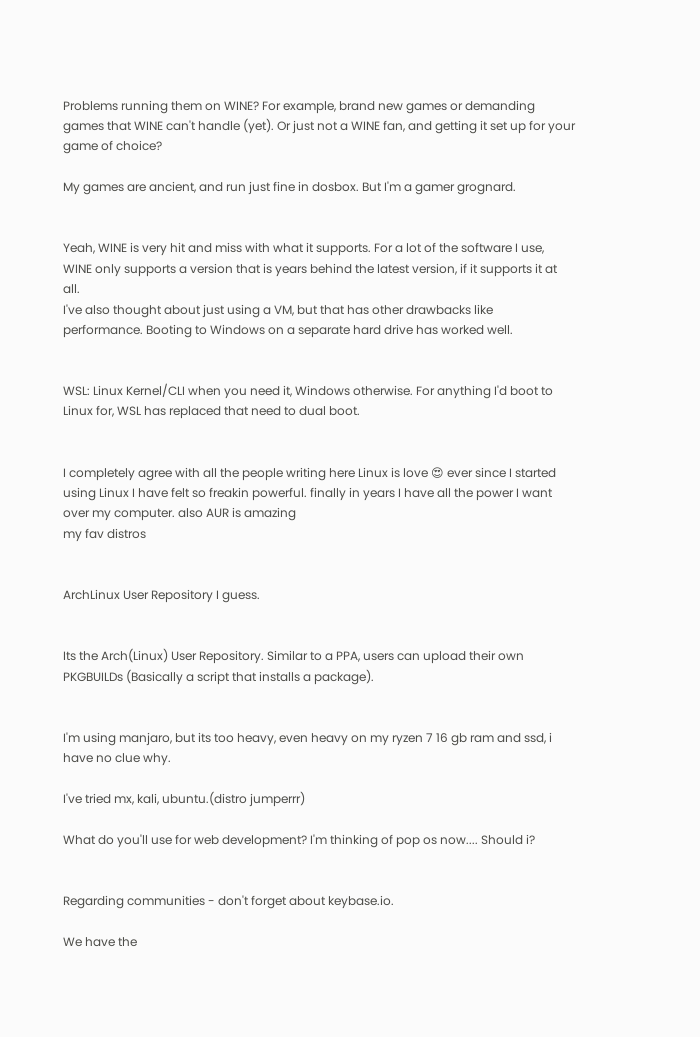Problems running them on WINE? For example, brand new games or demanding games that WINE can't handle (yet). Or just not a WINE fan, and getting it set up for your game of choice?

My games are ancient, and run just fine in dosbox. But I'm a gamer grognard.


Yeah, WINE is very hit and miss with what it supports. For a lot of the software I use, WINE only supports a version that is years behind the latest version, if it supports it at all.
I've also thought about just using a VM, but that has other drawbacks like performance. Booting to Windows on a separate hard drive has worked well.


WSL: Linux Kernel/CLI when you need it, Windows otherwise. For anything I'd boot to Linux for, WSL has replaced that need to dual boot.


I completely agree with all the people writing here Linux is love 😍 ever since I started using Linux I have felt so freakin powerful. finally in years I have all the power I want over my computer. also AUR is amazing
my fav distros


ArchLinux User Repository I guess.


Its the Arch(Linux) User Repository. Similar to a PPA, users can upload their own PKGBUILDs (Basically a script that installs a package).


I'm using manjaro, but its too heavy, even heavy on my ryzen 7 16 gb ram and ssd, i have no clue why.

I've tried mx, kali, ubuntu.(distro jumperrr)

What do you'll use for web development? I'm thinking of pop os now.... Should i?


Regarding communities - don't forget about keybase.io.

We have the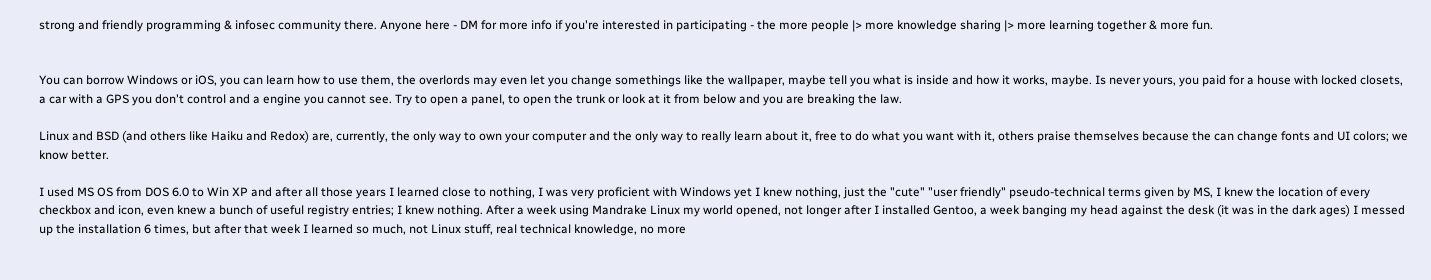strong and friendly programming & infosec community there. Anyone here - DM for more info if you're interested in participating - the more people |> more knowledge sharing |> more learning together & more fun.


You can borrow Windows or iOS, you can learn how to use them, the overlords may even let you change somethings like the wallpaper, maybe tell you what is inside and how it works, maybe. Is never yours, you paid for a house with locked closets, a car with a GPS you don't control and a engine you cannot see. Try to open a panel, to open the trunk or look at it from below and you are breaking the law.

Linux and BSD (and others like Haiku and Redox) are, currently, the only way to own your computer and the only way to really learn about it, free to do what you want with it, others praise themselves because the can change fonts and UI colors; we know better.

I used MS OS from DOS 6.0 to Win XP and after all those years I learned close to nothing, I was very proficient with Windows yet I knew nothing, just the "cute" "user friendly" pseudo-technical terms given by MS, I knew the location of every checkbox and icon, even knew a bunch of useful registry entries; I knew nothing. After a week using Mandrake Linux my world opened, not longer after I installed Gentoo, a week banging my head against the desk (it was in the dark ages) I messed up the installation 6 times, but after that week I learned so much, not Linux stuff, real technical knowledge, no more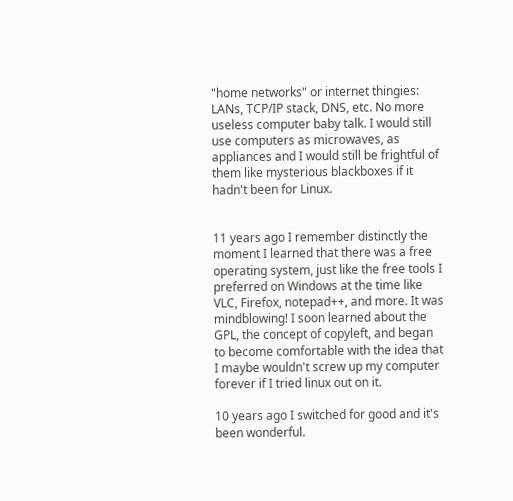"home networks" or internet thingies: LANs, TCP/IP stack, DNS, etc. No more useless computer baby talk. I would still use computers as microwaves, as appliances and I would still be frightful of them like mysterious blackboxes if it hadn't been for Linux.


11 years ago I remember distinctly the moment I learned that there was a free operating system, just like the free tools I preferred on Windows at the time like VLC, Firefox, notepad++, and more. It was mindblowing! I soon learned about the GPL, the concept of copyleft, and began to become comfortable with the idea that I maybe wouldn't screw up my computer forever if I tried linux out on it.

10 years ago I switched for good and it's been wonderful.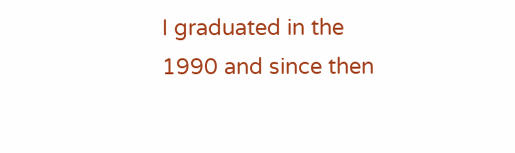I graduated in the 1990 and since then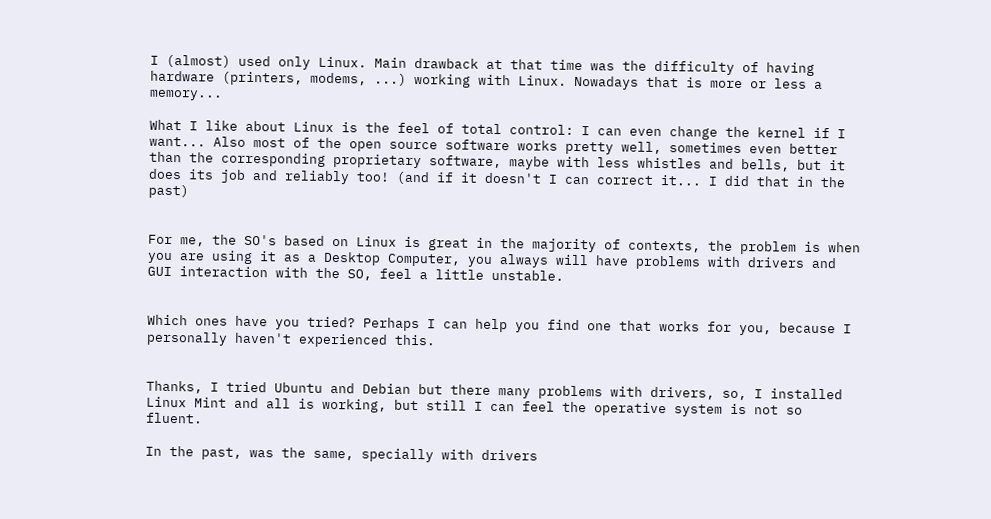I (almost) used only Linux. Main drawback at that time was the difficulty of having hardware (printers, modems, ...) working with Linux. Nowadays that is more or less a memory...

What I like about Linux is the feel of total control: I can even change the kernel if I want... Also most of the open source software works pretty well, sometimes even better than the corresponding proprietary software, maybe with less whistles and bells, but it does its job and reliably too! (and if it doesn't I can correct it... I did that in the past)


For me, the SO's based on Linux is great in the majority of contexts, the problem is when you are using it as a Desktop Computer, you always will have problems with drivers and GUI interaction with the SO, feel a little unstable.


Which ones have you tried? Perhaps I can help you find one that works for you, because I personally haven't experienced this.


Thanks, I tried Ubuntu and Debian but there many problems with drivers, so, I installed Linux Mint and all is working, but still I can feel the operative system is not so fluent.

In the past, was the same, specially with drivers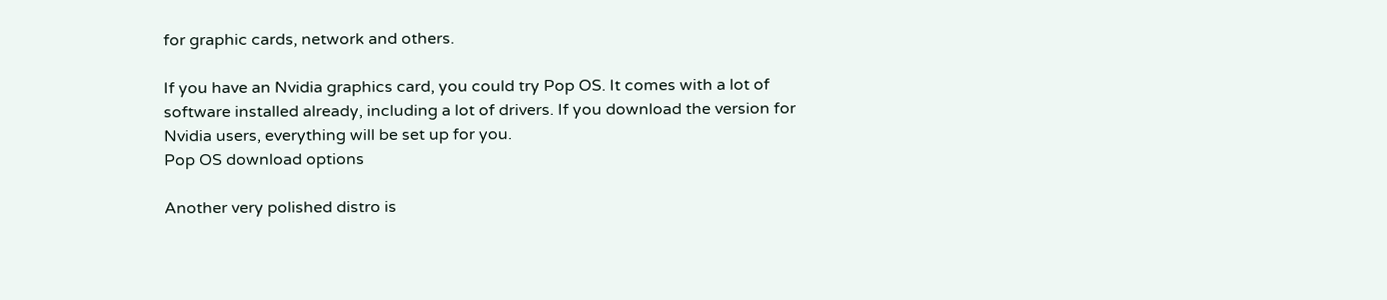for graphic cards, network and others.

If you have an Nvidia graphics card, you could try Pop OS. It comes with a lot of software installed already, including a lot of drivers. If you download the version for Nvidia users, everything will be set up for you.
Pop OS download options

Another very polished distro is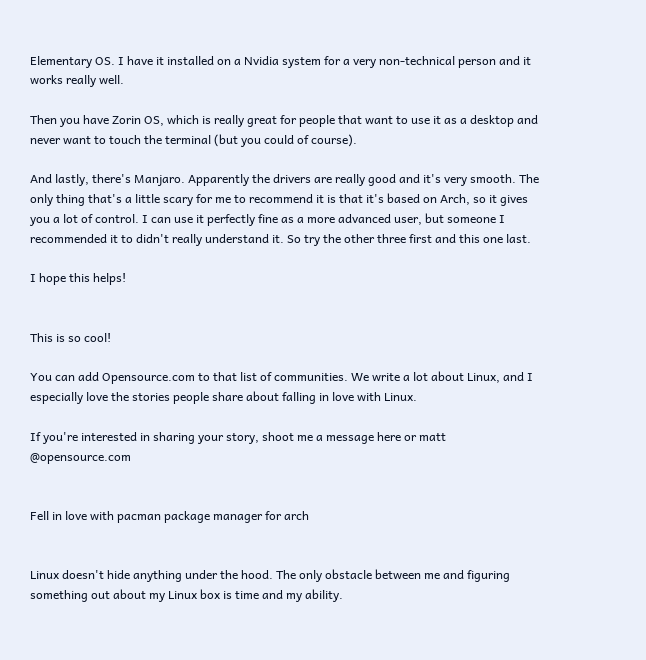Elementary OS. I have it installed on a Nvidia system for a very non-technical person and it works really well.

Then you have Zorin OS, which is really great for people that want to use it as a desktop and never want to touch the terminal (but you could of course).

And lastly, there's Manjaro. Apparently the drivers are really good and it's very smooth. The only thing that's a little scary for me to recommend it is that it's based on Arch, so it gives you a lot of control. I can use it perfectly fine as a more advanced user, but someone I recommended it to didn't really understand it. So try the other three first and this one last.

I hope this helps!


This is so cool!

You can add Opensource.com to that list of communities. We write a lot about Linux, and I especially love the stories people share about falling in love with Linux.

If you're interested in sharing your story, shoot me a message here or matt @opensource.com


Fell in love with pacman package manager for arch


Linux doesn't hide anything under the hood. The only obstacle between me and figuring something out about my Linux box is time and my ability.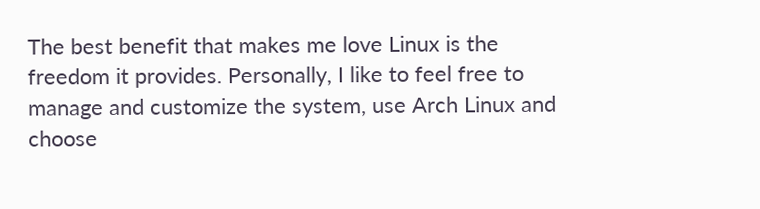The best benefit that makes me love Linux is the freedom it provides. Personally, I like to feel free to manage and customize the system, use Arch Linux and choose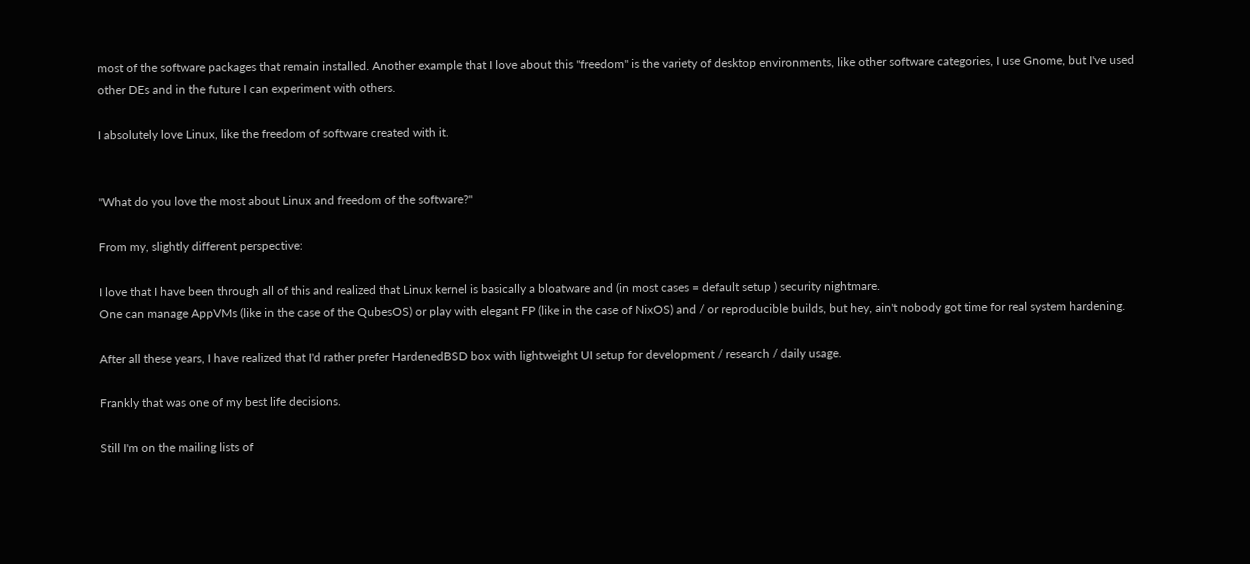most of the software packages that remain installed. Another example that I love about this "freedom" is the variety of desktop environments, like other software categories, I use Gnome, but I've used other DEs and in the future I can experiment with others.

I absolutely love Linux, like the freedom of software created with it.


"What do you love the most about Linux and freedom of the software?"

From my, slightly different perspective:

I love that I have been through all of this and realized that Linux kernel is basically a bloatware and (in most cases = default setup ) security nightmare.
One can manage AppVMs (like in the case of the QubesOS) or play with elegant FP (like in the case of NixOS) and / or reproducible builds, but hey, ain't nobody got time for real system hardening.

After all these years, I have realized that I'd rather prefer HardenedBSD box with lightweight UI setup for development / research / daily usage.

Frankly that was one of my best life decisions.

Still I'm on the mailing lists of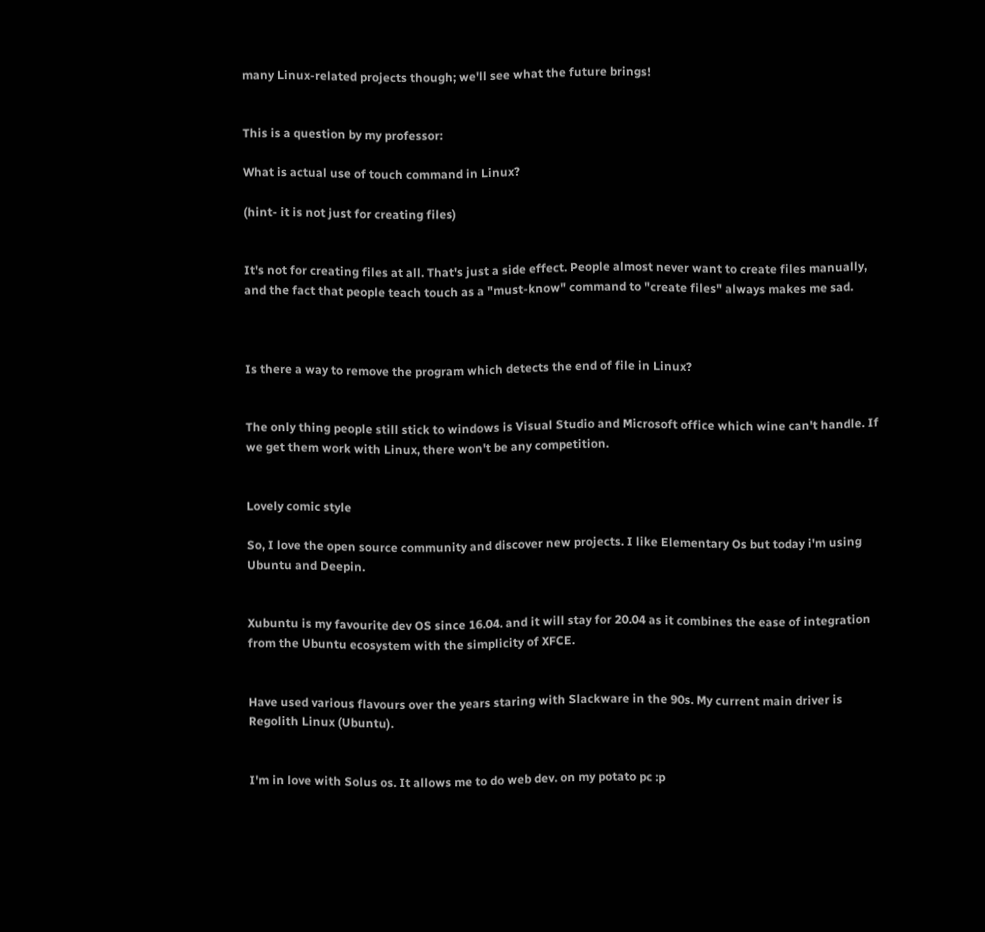many Linux-related projects though; we'll see what the future brings!


This is a question by my professor:

What is actual use of touch command in Linux?

(hint- it is not just for creating files)


It's not for creating files at all. That's just a side effect. People almost never want to create files manually, and the fact that people teach touch as a "must-know" command to "create files" always makes me sad.



Is there a way to remove the program which detects the end of file in Linux?


The only thing people still stick to windows is Visual Studio and Microsoft office which wine can't handle. If we get them work with Linux, there won't be any competition.


Lovely comic style

So, I love the open source community and discover new projects. I like Elementary Os but today i'm using Ubuntu and Deepin.


Xubuntu is my favourite dev OS since 16.04. and it will stay for 20.04 as it combines the ease of integration from the Ubuntu ecosystem with the simplicity of XFCE.


Have used various flavours over the years staring with Slackware in the 90s. My current main driver is Regolith Linux (Ubuntu).


I'm in love with Solus os. It allows me to do web dev. on my potato pc :p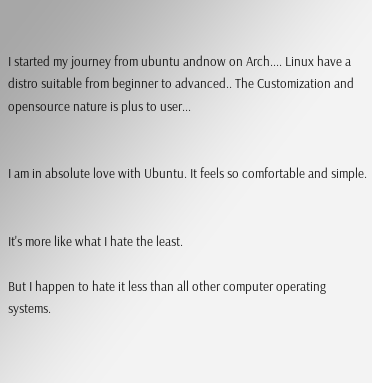I started my journey from ubuntu andnow on Arch.... Linux have a distro suitable from beginner to advanced.. The Customization and opensource nature is plus to user...


I am in absolute love with Ubuntu. It feels so comfortable and simple.


It's more like what I hate the least.

But I happen to hate it less than all other computer operating systems.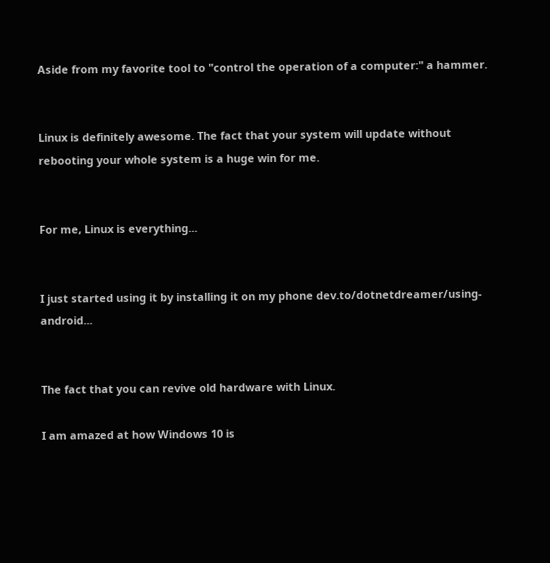Aside from my favorite tool to "control the operation of a computer:" a hammer.


Linux is definitely awesome. The fact that your system will update without rebooting your whole system is a huge win for me.


For me, Linux is everything...


I just started using it by installing it on my phone dev.to/dotnetdreamer/using-android...


The fact that you can revive old hardware with Linux.

I am amazed at how Windows 10 is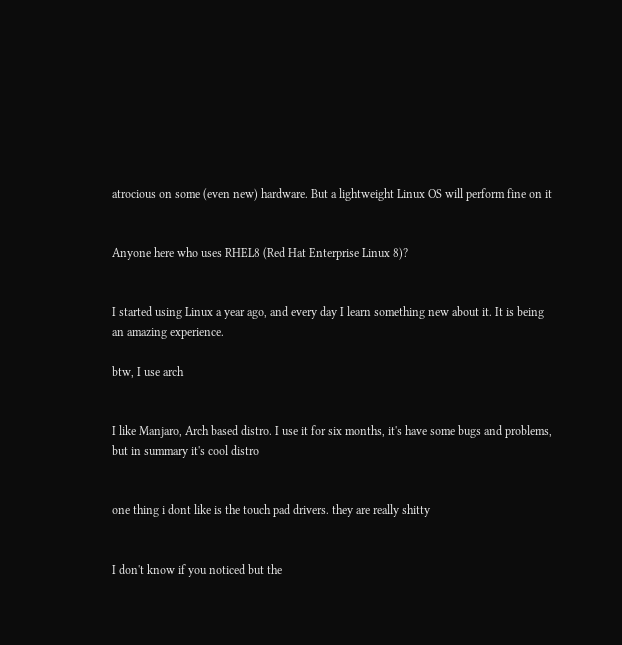atrocious on some (even new) hardware. But a lightweight Linux OS will perform fine on it


Anyone here who uses RHEL8 (Red Hat Enterprise Linux 8)?


I started using Linux a year ago, and every day I learn something new about it. It is being an amazing experience.

btw, I use arch


I like Manjaro, Arch based distro. I use it for six months, it's have some bugs and problems, but in summary it's cool distro


one thing i dont like is the touch pad drivers. they are really shitty


I don't know if you noticed but the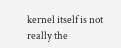kernel itself is not really the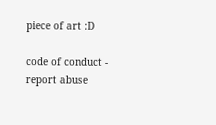piece of art :D

code of conduct - report abuse